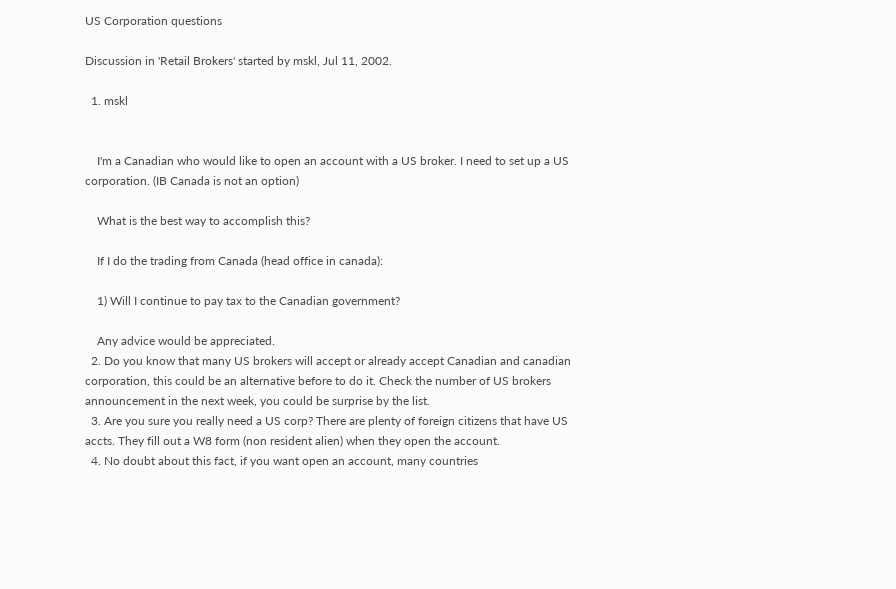US Corporation questions

Discussion in 'Retail Brokers' started by mskl, Jul 11, 2002.

  1. mskl


    I'm a Canadian who would like to open an account with a US broker. I need to set up a US corporation. (IB Canada is not an option)

    What is the best way to accomplish this?

    If I do the trading from Canada (head office in canada):

    1) Will I continue to pay tax to the Canadian government?

    Any advice would be appreciated.
  2. Do you know that many US brokers will accept or already accept Canadian and canadian corporation, this could be an alternative before to do it. Check the number of US brokers announcement in the next week, you could be surprise by the list.
  3. Are you sure you really need a US corp? There are plenty of foreign citizens that have US accts. They fill out a W8 form (non resident alien) when they open the account.
  4. No doubt about this fact, if you want open an account, many countries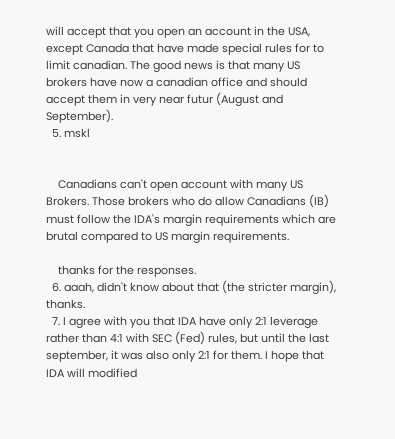will accept that you open an account in the USA, except Canada that have made special rules for to limit canadian. The good news is that many US brokers have now a canadian office and should accept them in very near futur (August and September).
  5. mskl


    Canadians can't open account with many US Brokers. Those brokers who do allow Canadians (IB) must follow the IDA's margin requirements which are brutal compared to US margin requirements.

    thanks for the responses.
  6. aaah, didn't know about that (the stricter margin), thanks.
  7. I agree with you that IDA have only 2:1 leverage rather than 4:1 with SEC (Fed) rules, but until the last september, it was also only 2:1 for them. I hope that IDA will modified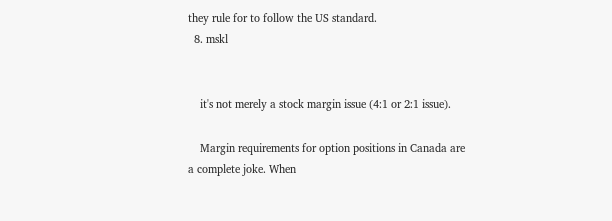they rule for to follow the US standard.
  8. mskl


    it's not merely a stock margin issue (4:1 or 2:1 issue).

    Margin requirements for option positions in Canada are a complete joke. When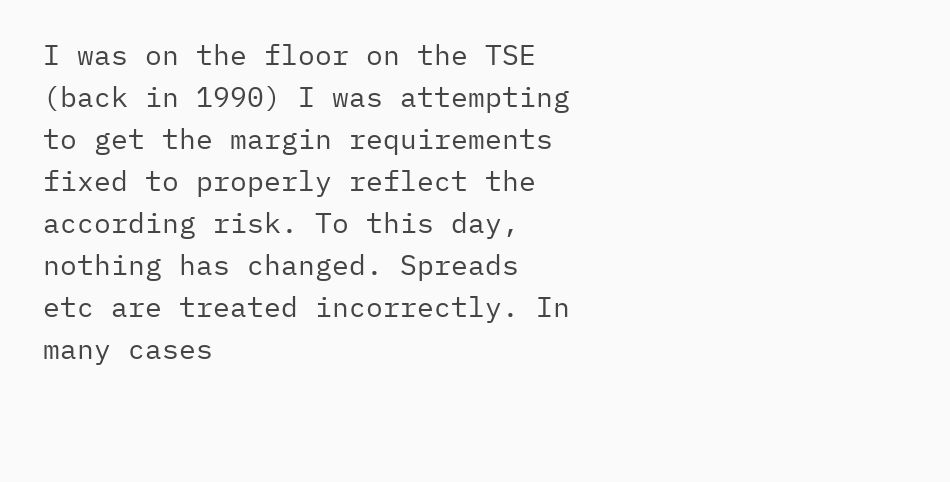I was on the floor on the TSE (back in 1990) I was attempting to get the margin requirements fixed to properly reflect the according risk. To this day, nothing has changed. Spreads etc are treated incorrectly. In many cases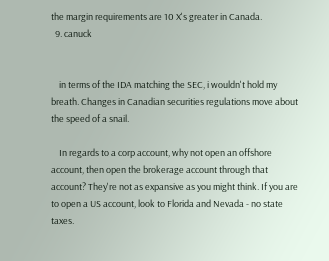the margin requirements are 10 X's greater in Canada.
  9. canuck


    in terms of the IDA matching the SEC, i wouldn't hold my breath. Changes in Canadian securities regulations move about the speed of a snail.

    In regards to a corp account, why not open an offshore account, then open the brokerage account through that account? They're not as expansive as you might think. If you are to open a US account, look to Florida and Nevada - no state taxes.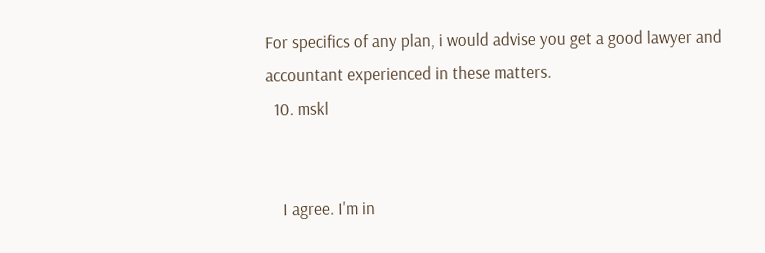For specifics of any plan, i would advise you get a good lawyer and accountant experienced in these matters.
  10. mskl


    I agree. I'm in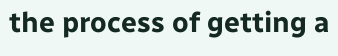the process of getting a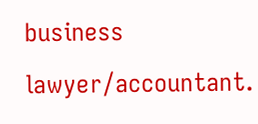business lawyer/accountant.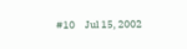#10     Jul 15, 2002